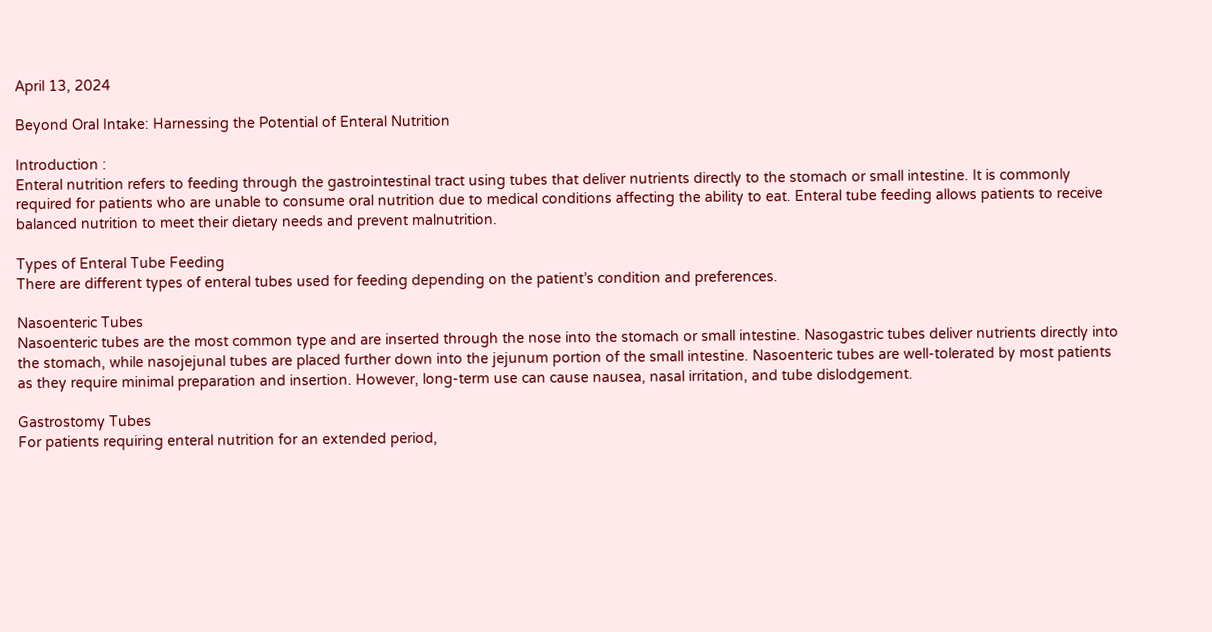April 13, 2024

Beyond Oral Intake: Harnessing the Potential of Enteral Nutrition

Introduction :
Enteral nutrition refers to feeding through the gastrointestinal tract using tubes that deliver nutrients directly to the stomach or small intestine. It is commonly required for patients who are unable to consume oral nutrition due to medical conditions affecting the ability to eat. Enteral tube feeding allows patients to receive balanced nutrition to meet their dietary needs and prevent malnutrition.

Types of Enteral Tube Feeding
There are different types of enteral tubes used for feeding depending on the patient’s condition and preferences.

Nasoenteric Tubes
Nasoenteric tubes are the most common type and are inserted through the nose into the stomach or small intestine. Nasogastric tubes deliver nutrients directly into the stomach, while nasojejunal tubes are placed further down into the jejunum portion of the small intestine. Nasoenteric tubes are well-tolerated by most patients as they require minimal preparation and insertion. However, long-term use can cause nausea, nasal irritation, and tube dislodgement.

Gastrostomy Tubes
For patients requiring enteral nutrition for an extended period,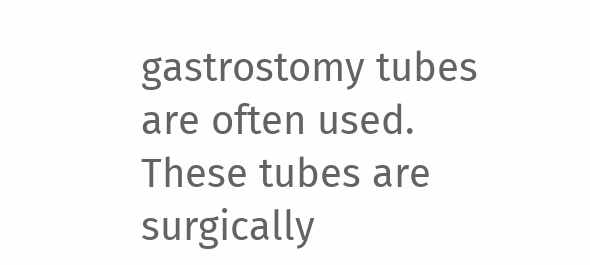gastrostomy tubes are often used. These tubes are surgically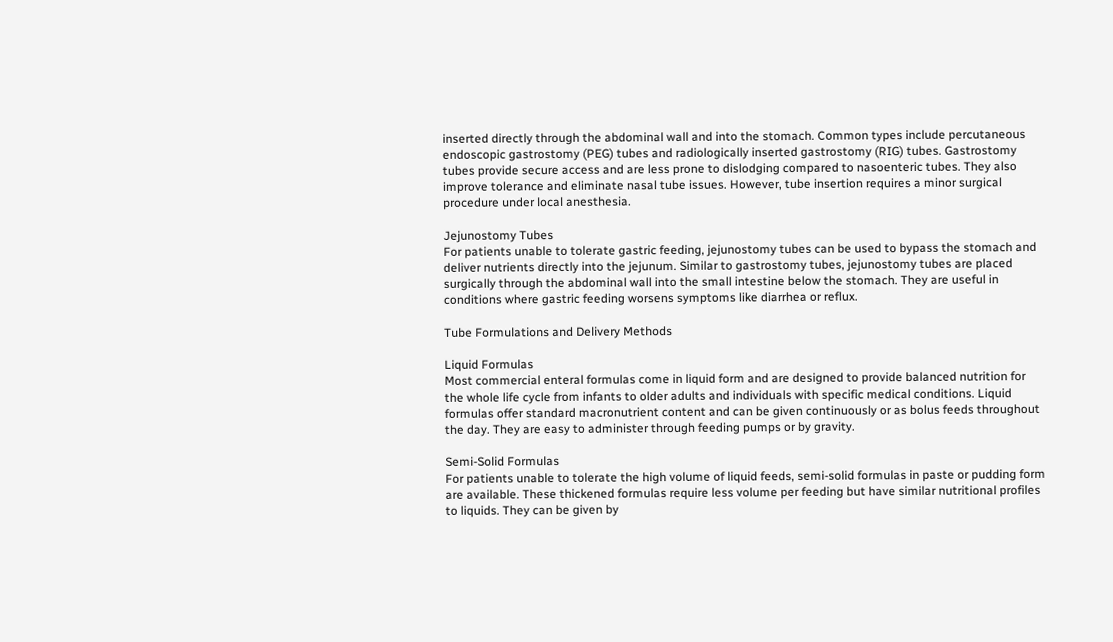inserted directly through the abdominal wall and into the stomach. Common types include percutaneous endoscopic gastrostomy (PEG) tubes and radiologically inserted gastrostomy (RIG) tubes. Gastrostomy tubes provide secure access and are less prone to dislodging compared to nasoenteric tubes. They also improve tolerance and eliminate nasal tube issues. However, tube insertion requires a minor surgical procedure under local anesthesia.

Jejunostomy Tubes
For patients unable to tolerate gastric feeding, jejunostomy tubes can be used to bypass the stomach and deliver nutrients directly into the jejunum. Similar to gastrostomy tubes, jejunostomy tubes are placed surgically through the abdominal wall into the small intestine below the stomach. They are useful in conditions where gastric feeding worsens symptoms like diarrhea or reflux.

Tube Formulations and Delivery Methods

Liquid Formulas
Most commercial enteral formulas come in liquid form and are designed to provide balanced nutrition for the whole life cycle from infants to older adults and individuals with specific medical conditions. Liquid formulas offer standard macronutrient content and can be given continuously or as bolus feeds throughout the day. They are easy to administer through feeding pumps or by gravity.

Semi-Solid Formulas
For patients unable to tolerate the high volume of liquid feeds, semi-solid formulas in paste or pudding form are available. These thickened formulas require less volume per feeding but have similar nutritional profiles to liquids. They can be given by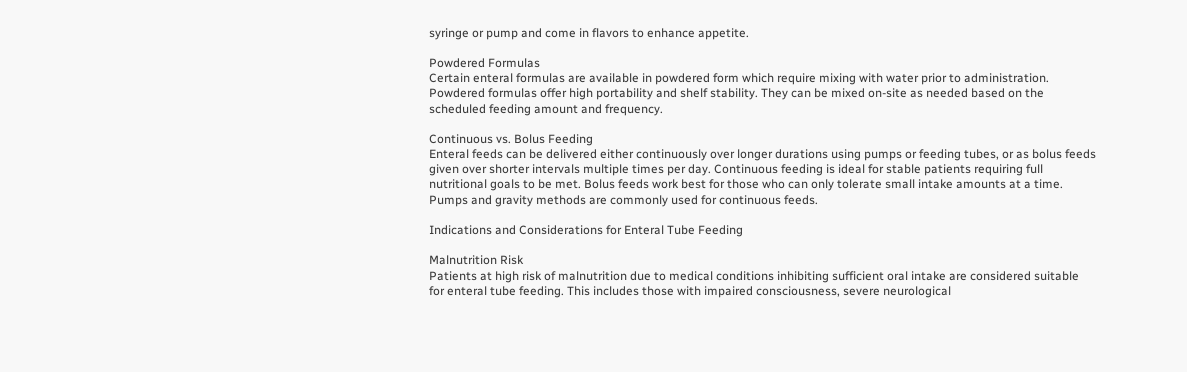syringe or pump and come in flavors to enhance appetite.

Powdered Formulas
Certain enteral formulas are available in powdered form which require mixing with water prior to administration. Powdered formulas offer high portability and shelf stability. They can be mixed on-site as needed based on the scheduled feeding amount and frequency.

Continuous vs. Bolus Feeding
Enteral feeds can be delivered either continuously over longer durations using pumps or feeding tubes, or as bolus feeds given over shorter intervals multiple times per day. Continuous feeding is ideal for stable patients requiring full nutritional goals to be met. Bolus feeds work best for those who can only tolerate small intake amounts at a time. Pumps and gravity methods are commonly used for continuous feeds.

Indications and Considerations for Enteral Tube Feeding

Malnutrition Risk
Patients at high risk of malnutrition due to medical conditions inhibiting sufficient oral intake are considered suitable for enteral tube feeding. This includes those with impaired consciousness, severe neurological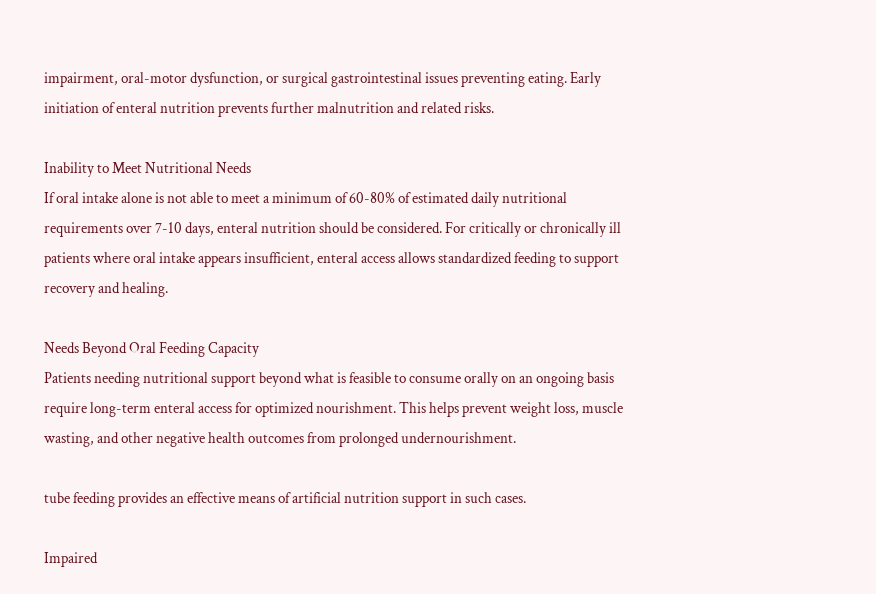impairment, oral-motor dysfunction, or surgical gastrointestinal issues preventing eating. Early initiation of enteral nutrition prevents further malnutrition and related risks.

Inability to Meet Nutritional Needs
If oral intake alone is not able to meet a minimum of 60-80% of estimated daily nutritional requirements over 7-10 days, enteral nutrition should be considered. For critically or chronically ill patients where oral intake appears insufficient, enteral access allows standardized feeding to support recovery and healing.

Needs Beyond Oral Feeding Capacity
Patients needing nutritional support beyond what is feasible to consume orally on an ongoing basis require long-term enteral access for optimized nourishment. This helps prevent weight loss, muscle wasting, and other negative health outcomes from prolonged undernourishment.

tube feeding provides an effective means of artificial nutrition support in such cases.

Impaired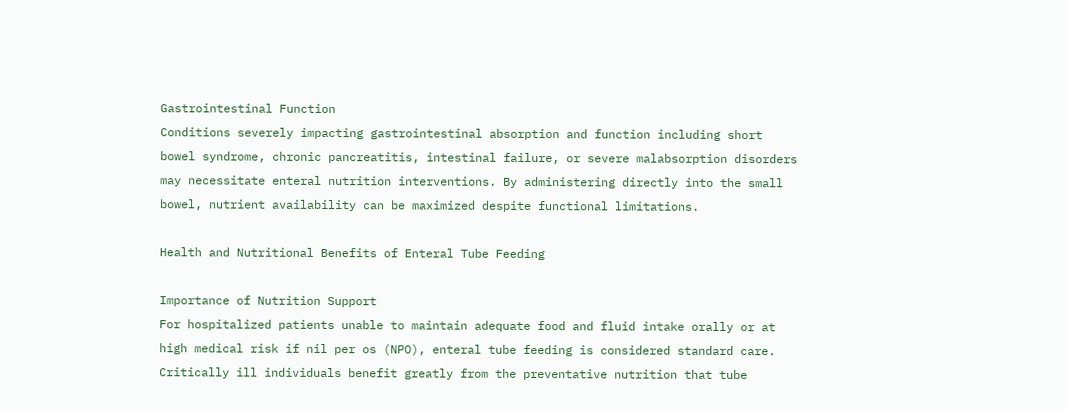Gastrointestinal Function
Conditions severely impacting gastrointestinal absorption and function including short bowel syndrome, chronic pancreatitis, intestinal failure, or severe malabsorption disorders may necessitate enteral nutrition interventions. By administering directly into the small bowel, nutrient availability can be maximized despite functional limitations.

Health and Nutritional Benefits of Enteral Tube Feeding

Importance of Nutrition Support
For hospitalized patients unable to maintain adequate food and fluid intake orally or at high medical risk if nil per os (NPO), enteral tube feeding is considered standard care. Critically ill individuals benefit greatly from the preventative nutrition that tube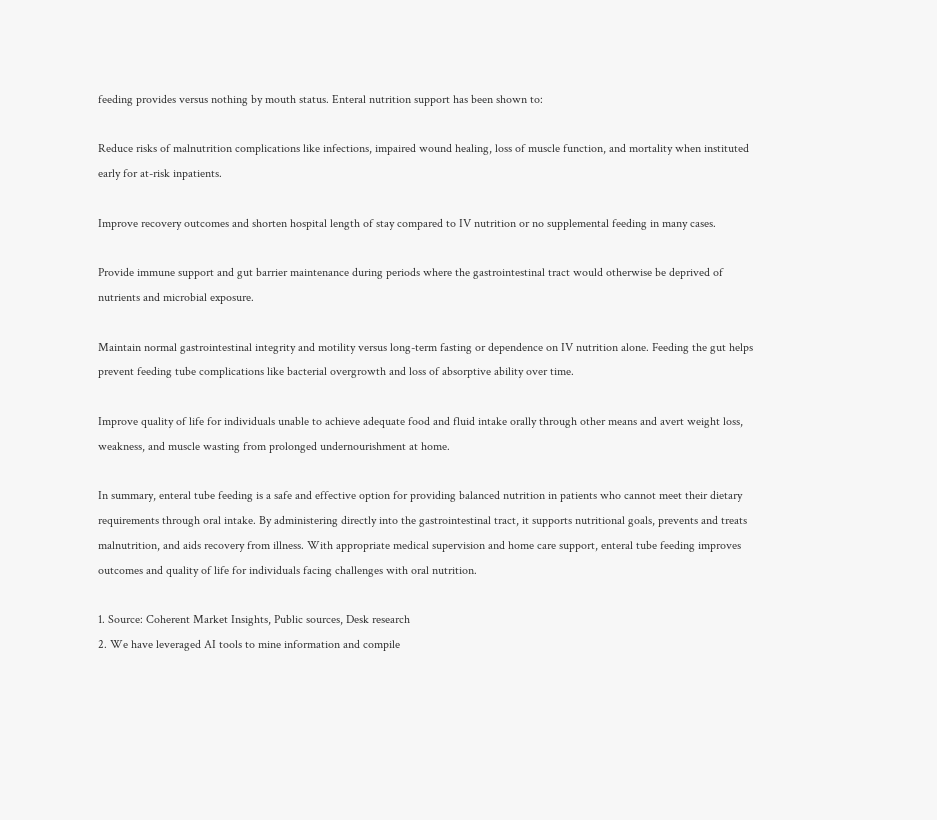feeding provides versus nothing by mouth status. Enteral nutrition support has been shown to:

Reduce risks of malnutrition complications like infections, impaired wound healing, loss of muscle function, and mortality when instituted early for at-risk inpatients.

Improve recovery outcomes and shorten hospital length of stay compared to IV nutrition or no supplemental feeding in many cases.

Provide immune support and gut barrier maintenance during periods where the gastrointestinal tract would otherwise be deprived of nutrients and microbial exposure.

Maintain normal gastrointestinal integrity and motility versus long-term fasting or dependence on IV nutrition alone. Feeding the gut helps prevent feeding tube complications like bacterial overgrowth and loss of absorptive ability over time.

Improve quality of life for individuals unable to achieve adequate food and fluid intake orally through other means and avert weight loss, weakness, and muscle wasting from prolonged undernourishment at home.

In summary, enteral tube feeding is a safe and effective option for providing balanced nutrition in patients who cannot meet their dietary requirements through oral intake. By administering directly into the gastrointestinal tract, it supports nutritional goals, prevents and treats malnutrition, and aids recovery from illness. With appropriate medical supervision and home care support, enteral tube feeding improves outcomes and quality of life for individuals facing challenges with oral nutrition.

1. Source: Coherent Market Insights, Public sources, Desk research
2. We have leveraged AI tools to mine information and compile